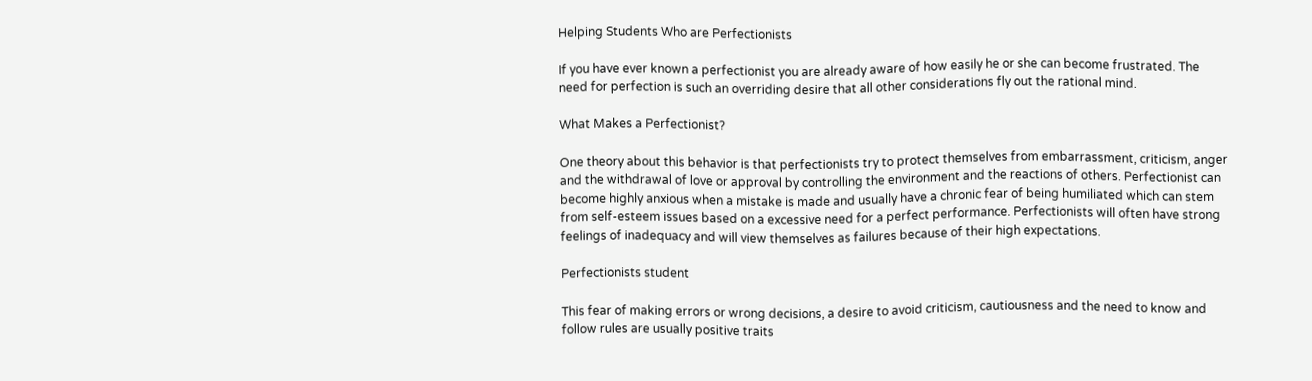Helping Students Who are Perfectionists

If you have ever known a perfectionist you are already aware of how easily he or she can become frustrated. The need for perfection is such an overriding desire that all other considerations fly out the rational mind.

What Makes a Perfectionist?

One theory about this behavior is that perfectionists try to protect themselves from embarrassment, criticism, anger and the withdrawal of love or approval by controlling the environment and the reactions of others. Perfectionist can become highly anxious when a mistake is made and usually have a chronic fear of being humiliated which can stem from self-esteem issues based on a excessive need for a perfect performance. Perfectionists will often have strong feelings of inadequacy and will view themselves as failures because of their high expectations.

Perfectionists student

This fear of making errors or wrong decisions, a desire to avoid criticism, cautiousness and the need to know and follow rules are usually positive traits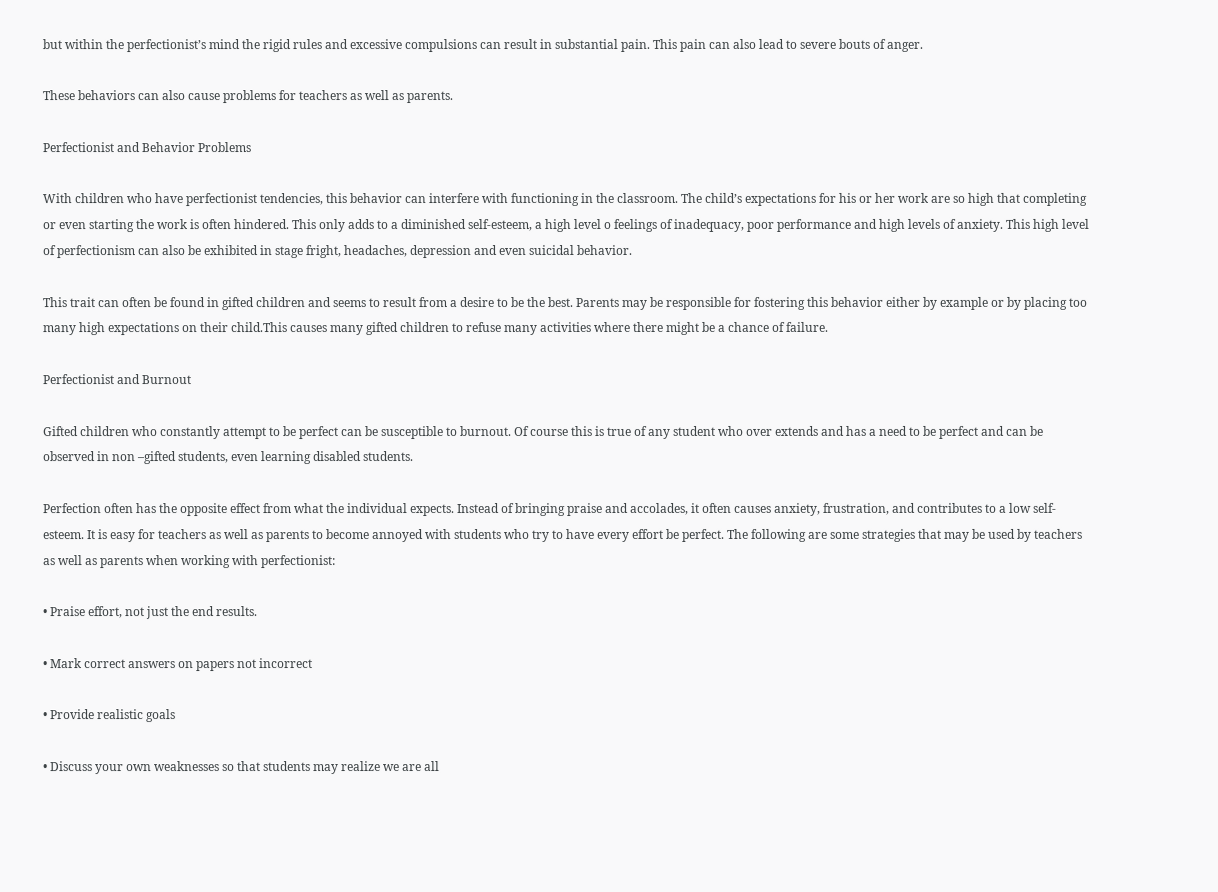but within the perfectionist’s mind the rigid rules and excessive compulsions can result in substantial pain. This pain can also lead to severe bouts of anger.

These behaviors can also cause problems for teachers as well as parents.

Perfectionist and Behavior Problems

With children who have perfectionist tendencies, this behavior can interfere with functioning in the classroom. The child’s expectations for his or her work are so high that completing or even starting the work is often hindered. This only adds to a diminished self-esteem, a high level o feelings of inadequacy, poor performance and high levels of anxiety. This high level of perfectionism can also be exhibited in stage fright, headaches, depression and even suicidal behavior.

This trait can often be found in gifted children and seems to result from a desire to be the best. Parents may be responsible for fostering this behavior either by example or by placing too many high expectations on their child.This causes many gifted children to refuse many activities where there might be a chance of failure.

Perfectionist and Burnout

Gifted children who constantly attempt to be perfect can be susceptible to burnout. Of course this is true of any student who over extends and has a need to be perfect and can be observed in non –gifted students, even learning disabled students.

Perfection often has the opposite effect from what the individual expects. Instead of bringing praise and accolades, it often causes anxiety, frustration, and contributes to a low self-esteem. It is easy for teachers as well as parents to become annoyed with students who try to have every effort be perfect. The following are some strategies that may be used by teachers as well as parents when working with perfectionist:

• Praise effort, not just the end results.

• Mark correct answers on papers not incorrect

• Provide realistic goals

• Discuss your own weaknesses so that students may realize we are all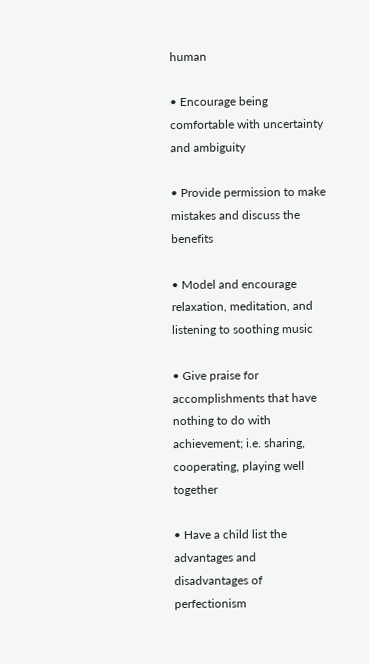human

• Encourage being comfortable with uncertainty and ambiguity

• Provide permission to make mistakes and discuss the benefits

• Model and encourage relaxation, meditation, and listening to soothing music

• Give praise for accomplishments that have nothing to do with achievement; i.e. sharing, cooperating, playing well together

• Have a child list the advantages and disadvantages of perfectionism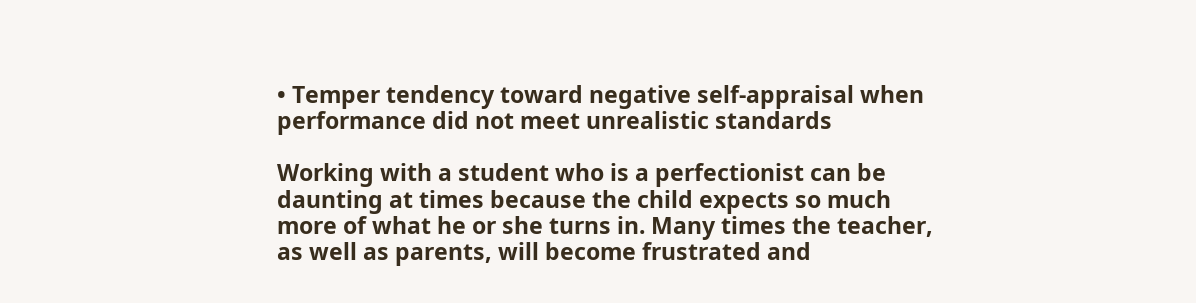• Temper tendency toward negative self-appraisal when performance did not meet unrealistic standards

Working with a student who is a perfectionist can be daunting at times because the child expects so much more of what he or she turns in. Many times the teacher, as well as parents, will become frustrated and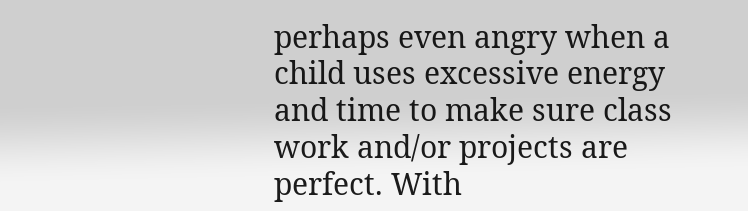perhaps even angry when a child uses excessive energy and time to make sure class work and/or projects are perfect. With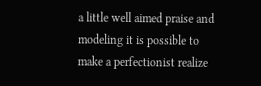a little well aimed praise and modeling it is possible to make a perfectionist realize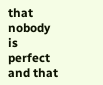that nobody is perfect and that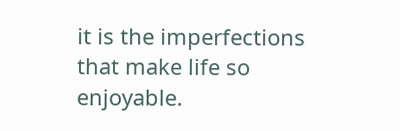it is the imperfections that make life so enjoyable.